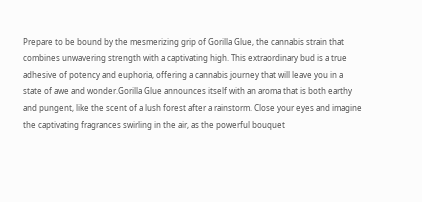Prepare to be bound by the mesmerizing grip of Gorilla Glue, the cannabis strain that combines unwavering strength with a captivating high. This extraordinary bud is a true adhesive of potency and euphoria, offering a cannabis journey that will leave you in a state of awe and wonder.Gorilla Glue announces itself with an aroma that is both earthy and pungent, like the scent of a lush forest after a rainstorm. Close your eyes and imagine the captivating fragrances swirling in the air, as the powerful bouquet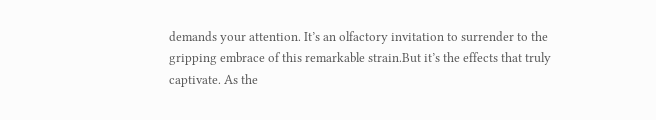demands your attention. It’s an olfactory invitation to surrender to the gripping embrace of this remarkable strain.But it’s the effects that truly captivate. As the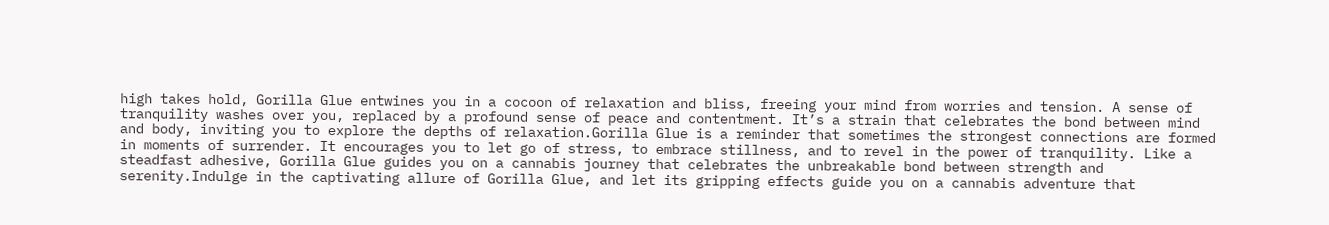high takes hold, Gorilla Glue entwines you in a cocoon of relaxation and bliss, freeing your mind from worries and tension. A sense of tranquility washes over you, replaced by a profound sense of peace and contentment. It’s a strain that celebrates the bond between mind and body, inviting you to explore the depths of relaxation.Gorilla Glue is a reminder that sometimes the strongest connections are formed in moments of surrender. It encourages you to let go of stress, to embrace stillness, and to revel in the power of tranquility. Like a steadfast adhesive, Gorilla Glue guides you on a cannabis journey that celebrates the unbreakable bond between strength and serenity.Indulge in the captivating allure of Gorilla Glue, and let its gripping effects guide you on a cannabis adventure that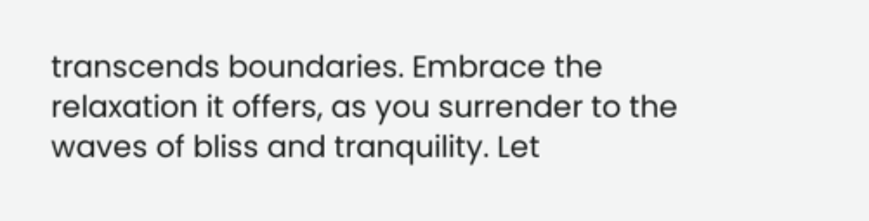transcends boundaries. Embrace the relaxation it offers, as you surrender to the waves of bliss and tranquility. Let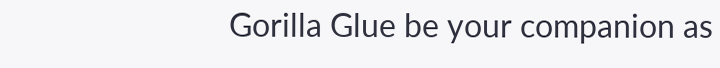Gorilla Glue be your companion as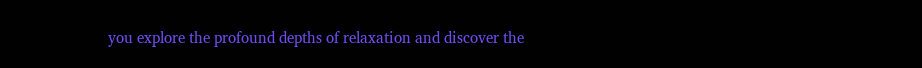you explore the profound depths of relaxation and discover the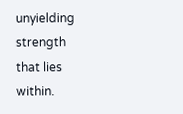unyielding strength that lies within.